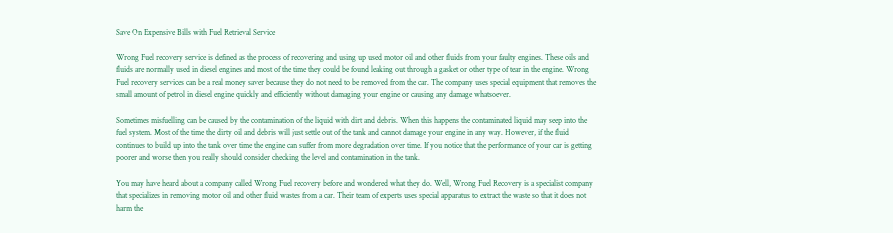Save On Expensive Bills with Fuel Retrieval Service

Wrong Fuel recovery service is defined as the process of recovering and using up used motor oil and other fluids from your faulty engines. These oils and fluids are normally used in diesel engines and most of the time they could be found leaking out through a gasket or other type of tear in the engine. Wrong Fuel recovery services can be a real money saver because they do not need to be removed from the car. The company uses special equipment that removes the small amount of petrol in diesel engine quickly and efficiently without damaging your engine or causing any damage whatsoever.

Sometimes misfuelling can be caused by the contamination of the liquid with dirt and debris. When this happens the contaminated liquid may seep into the fuel system. Most of the time the dirty oil and debris will just settle out of the tank and cannot damage your engine in any way. However, if the fluid continues to build up into the tank over time the engine can suffer from more degradation over time. If you notice that the performance of your car is getting poorer and worse then you really should consider checking the level and contamination in the tank.

You may have heard about a company called Wrong Fuel recovery before and wondered what they do. Well, Wrong Fuel Recovery is a specialist company that specializes in removing motor oil and other fluid wastes from a car. Their team of experts uses special apparatus to extract the waste so that it does not harm the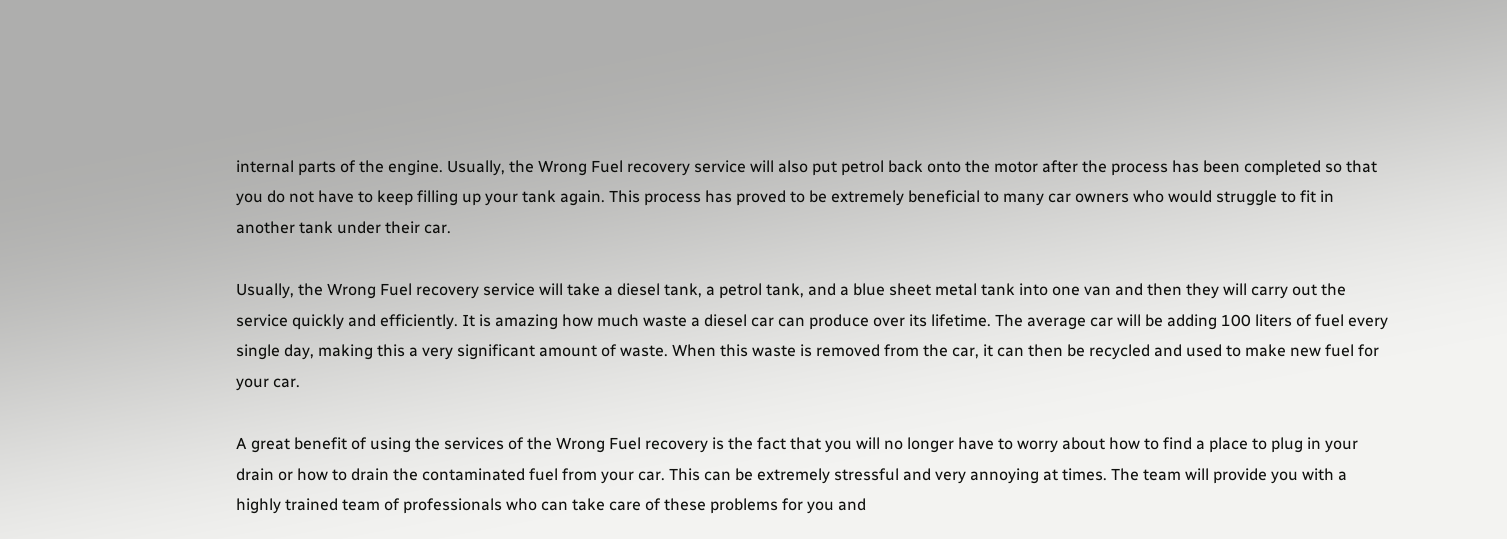internal parts of the engine. Usually, the Wrong Fuel recovery service will also put petrol back onto the motor after the process has been completed so that you do not have to keep filling up your tank again. This process has proved to be extremely beneficial to many car owners who would struggle to fit in another tank under their car.

Usually, the Wrong Fuel recovery service will take a diesel tank, a petrol tank, and a blue sheet metal tank into one van and then they will carry out the service quickly and efficiently. It is amazing how much waste a diesel car can produce over its lifetime. The average car will be adding 100 liters of fuel every single day, making this a very significant amount of waste. When this waste is removed from the car, it can then be recycled and used to make new fuel for your car.

A great benefit of using the services of the Wrong Fuel recovery is the fact that you will no longer have to worry about how to find a place to plug in your drain or how to drain the contaminated fuel from your car. This can be extremely stressful and very annoying at times. The team will provide you with a highly trained team of professionals who can take care of these problems for you and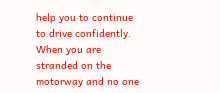help you to continue to drive confidently. When you are stranded on the motorway and no one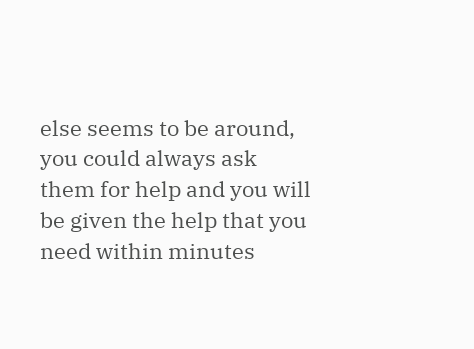else seems to be around, you could always ask them for help and you will be given the help that you need within minutes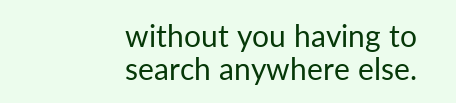without you having to search anywhere else.